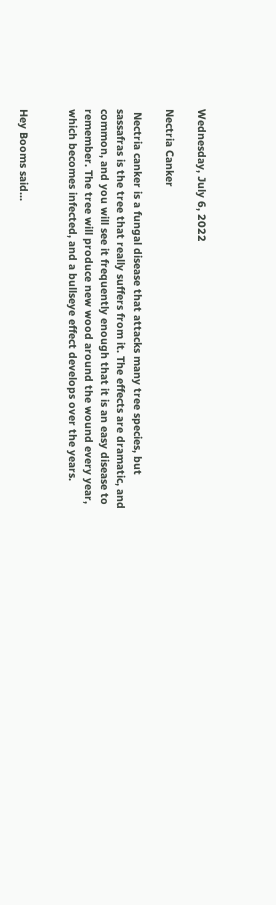Wednesday, July 6, 2022

Nectria Canker

 Nectria canker is a fungal disease that attacks many tree species, but sassafras is the tree that really suffers from it. The effects are dramatic, and common, and you will see it frequently enough that it is an easy disease to remember. The tree will produce new wood around the wound every year, which becomes infected, and a bullseye effect develops over the years.


Hey Booms said...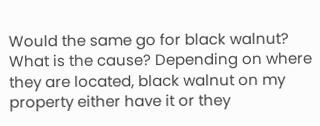Would the same go for black walnut? What is the cause? Depending on where they are located, black walnut on my property either have it or they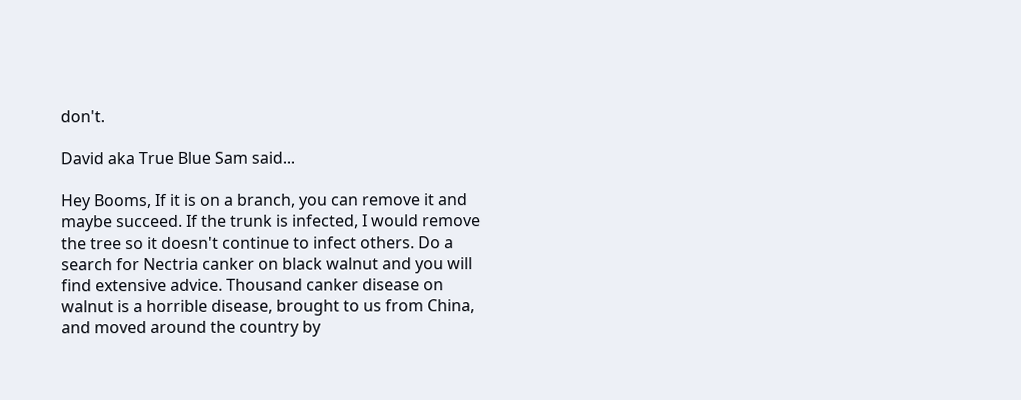don't.

David aka True Blue Sam said...

Hey Booms, If it is on a branch, you can remove it and maybe succeed. If the trunk is infected, I would remove the tree so it doesn't continue to infect others. Do a search for Nectria canker on black walnut and you will find extensive advice. Thousand canker disease on walnut is a horrible disease, brought to us from China, and moved around the country by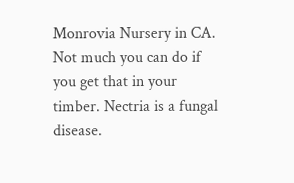Monrovia Nursery in CA. Not much you can do if you get that in your timber. Nectria is a fungal disease.